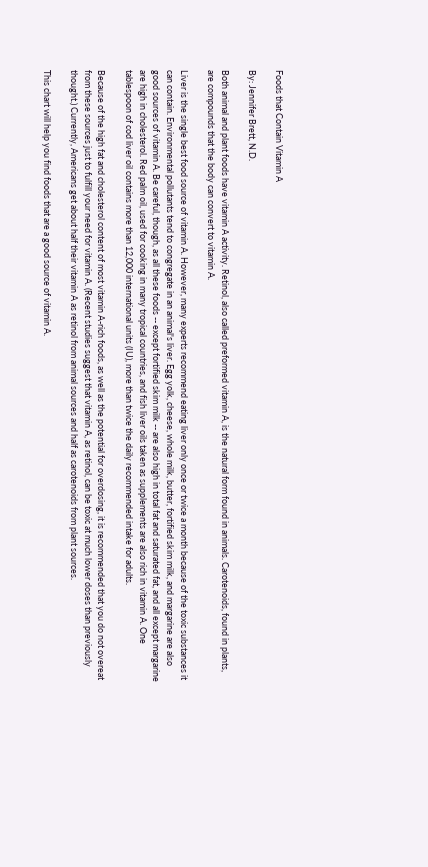Foods that Contain Vitamin A

By: Jennifer Brett, N.D.

Both animal and plant foods have vitamin A activity. Retinol, also called preformed vitamin A, is the natural form found in animals. Carotenoids, found in plants, are compounds that the body can convert to vitamin A.

Liver is the single best food source of vitamin A. However, many experts recommend eating liver only once or twice a month because of the toxic substances it can contain. Environmental pollutants tend to congregate in an animal's liver. Egg yolk, cheese, whole milk, butter, fortified skim milk, and margarine are also good sources of vitamin A. Be careful, though, as all these foods -- except fortified skim milk -- are also high in total fat and saturated fat, and all except margarine are high in cholesterol. Red palm oil, used for cooking in many tropical countries, and fish liver oils taken as supplements are also rich in vitamin A. One tablespoon of cod liver oil contains more than 12,000 international units (IU), more than twice the daily recommended intake for adults.

Because of the high fat and cholesterol content of most vitamin A-rich foods, as well as the potential for overdosing, it is recommended that you do not overeat from these sources just to fulfill your need for vitamin A. (Recent studies suggest that vitamin A, as retinol, can be toxic at much lower doses than previously thought.) Currently, Americans get about half their vitamin A as retinol from animal sources and half as carotenoids from plant sources.

This chart will help you find foods that are a good source of vitamin A.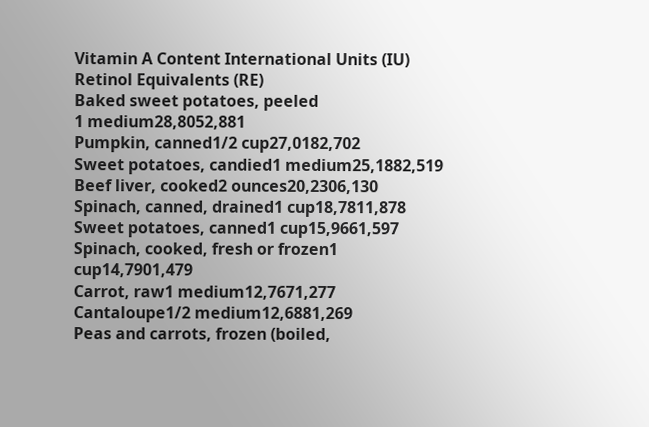Vitamin A Content International Units (IU)
Retinol Equivalents (RE)
Baked sweet potatoes, peeled
1 medium28,8052,881
Pumpkin, canned1/2 cup27,0182,702
Sweet potatoes, candied1 medium25,1882,519
Beef liver, cooked2 ounces20,2306,130
Spinach, canned, drained1 cup18,7811,878
Sweet potatoes, canned1 cup15,9661,597
Spinach, cooked, fresh or frozen1 cup14,7901,479
Carrot, raw1 medium12,7671,277
Cantaloupe1/2 medium12,6881,269
Peas and carrots, frozen (boiled,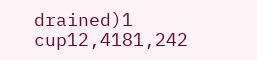drained)1 cup12,4181,242